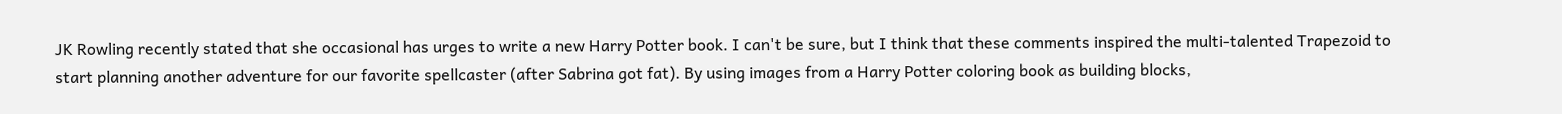JK Rowling recently stated that she occasional has urges to write a new Harry Potter book. I can't be sure, but I think that these comments inspired the multi-talented Trapezoid to start planning another adventure for our favorite spellcaster (after Sabrina got fat). By using images from a Harry Potter coloring book as building blocks,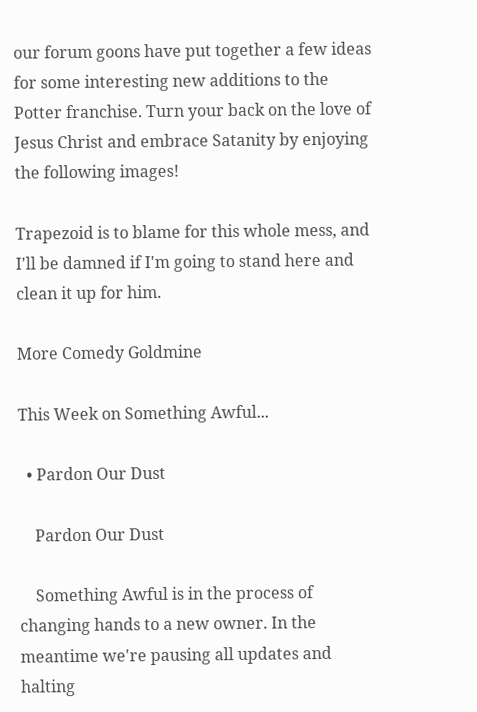our forum goons have put together a few ideas for some interesting new additions to the Potter franchise. Turn your back on the love of Jesus Christ and embrace Satanity by enjoying the following images!

Trapezoid is to blame for this whole mess, and I'll be damned if I'm going to stand here and clean it up for him.

More Comedy Goldmine

This Week on Something Awful...

  • Pardon Our Dust

    Pardon Our Dust

    Something Awful is in the process of changing hands to a new owner. In the meantime we're pausing all updates and halting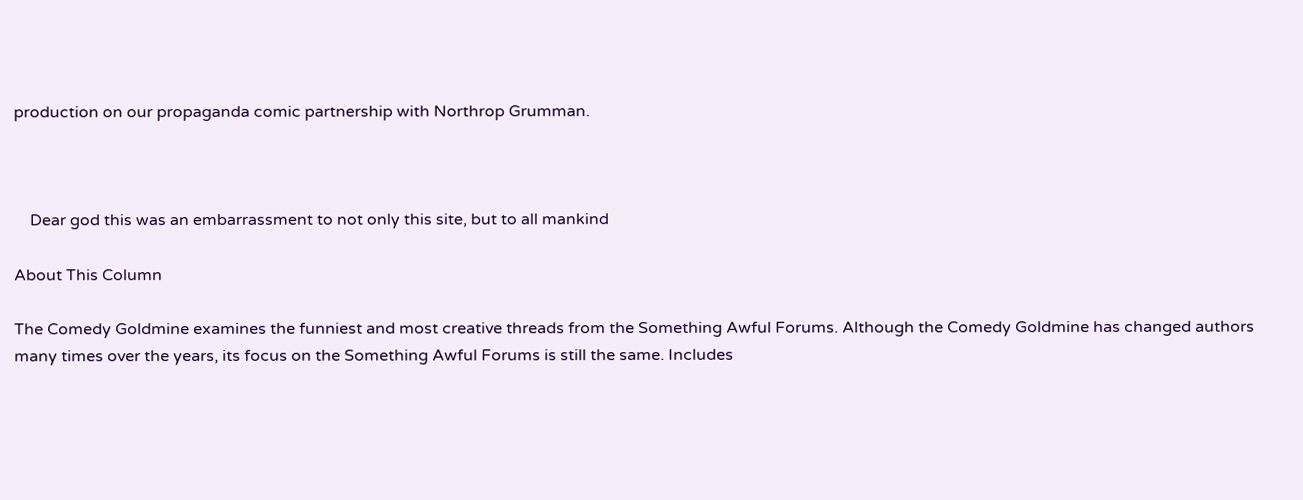production on our propaganda comic partnership with Northrop Grumman.



    Dear god this was an embarrassment to not only this site, but to all mankind

About This Column

The Comedy Goldmine examines the funniest and most creative threads from the Something Awful Forums. Although the Comedy Goldmine has changed authors many times over the years, its focus on the Something Awful Forums is still the same. Includes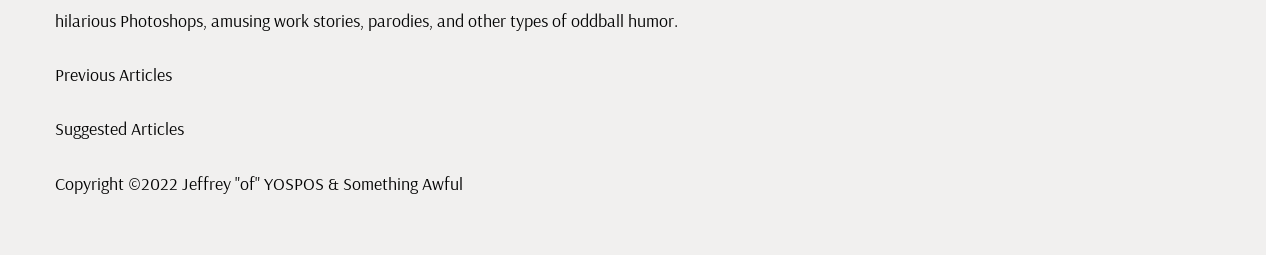hilarious Photoshops, amusing work stories, parodies, and other types of oddball humor.

Previous Articles

Suggested Articles

Copyright ©2022 Jeffrey "of" YOSPOS & Something Awful